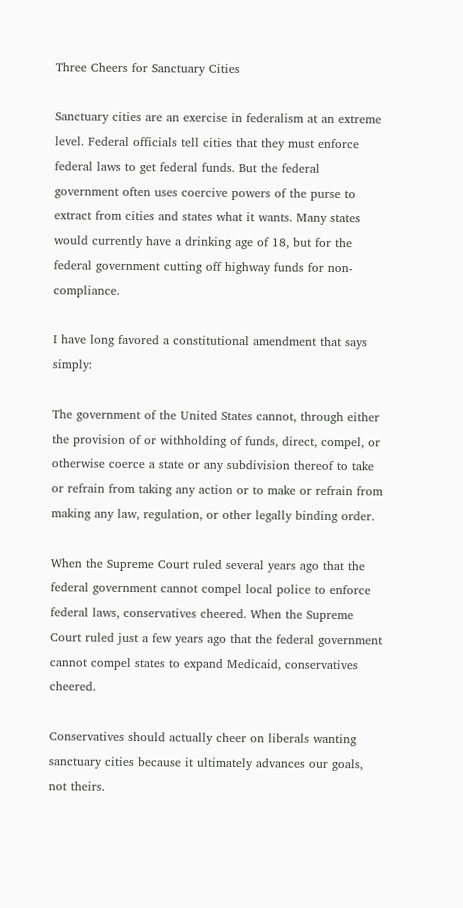Three Cheers for Sanctuary Cities

Sanctuary cities are an exercise in federalism at an extreme level. Federal officials tell cities that they must enforce federal laws to get federal funds. But the federal government often uses coercive powers of the purse to extract from cities and states what it wants. Many states would currently have a drinking age of 18, but for the federal government cutting off highway funds for non-compliance.

I have long favored a constitutional amendment that says simply:

The government of the United States cannot, through either the provision of or withholding of funds, direct, compel, or otherwise coerce a state or any subdivision thereof to take or refrain from taking any action or to make or refrain from making any law, regulation, or other legally binding order.

When the Supreme Court ruled several years ago that the federal government cannot compel local police to enforce federal laws, conservatives cheered. When the Supreme Court ruled just a few years ago that the federal government cannot compel states to expand Medicaid, conservatives cheered.

Conservatives should actually cheer on liberals wanting sanctuary cities because it ultimately advances our goals, not theirs.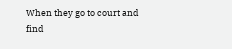When they go to court and find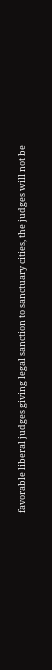favorable liberal judges giving legal sanction to sanctuary cities, the judges will not be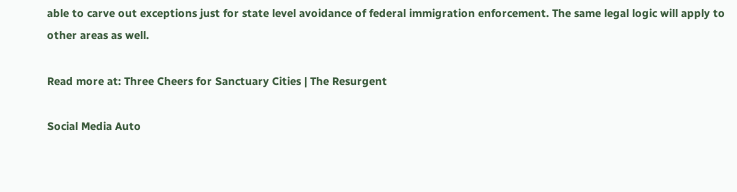able to carve out exceptions just for state level avoidance of federal immigration enforcement. The same legal logic will apply to other areas as well.

Read more at: Three Cheers for Sanctuary Cities | The Resurgent

Social Media Auto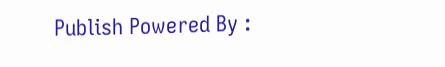Publish Powered By :